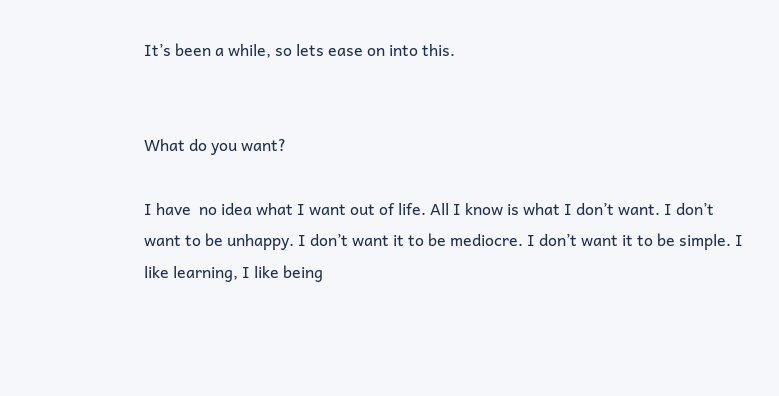It’s been a while, so lets ease on into this.


What do you want?

I have  no idea what I want out of life. All I know is what I don’t want. I don’t want to be unhappy. I don’t want it to be mediocre. I don’t want it to be simple. I like learning, I like being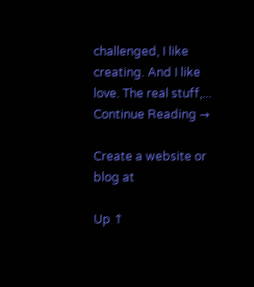challenged, I like creating. And I like love. The real stuff,... Continue Reading →

Create a website or blog at

Up ↑